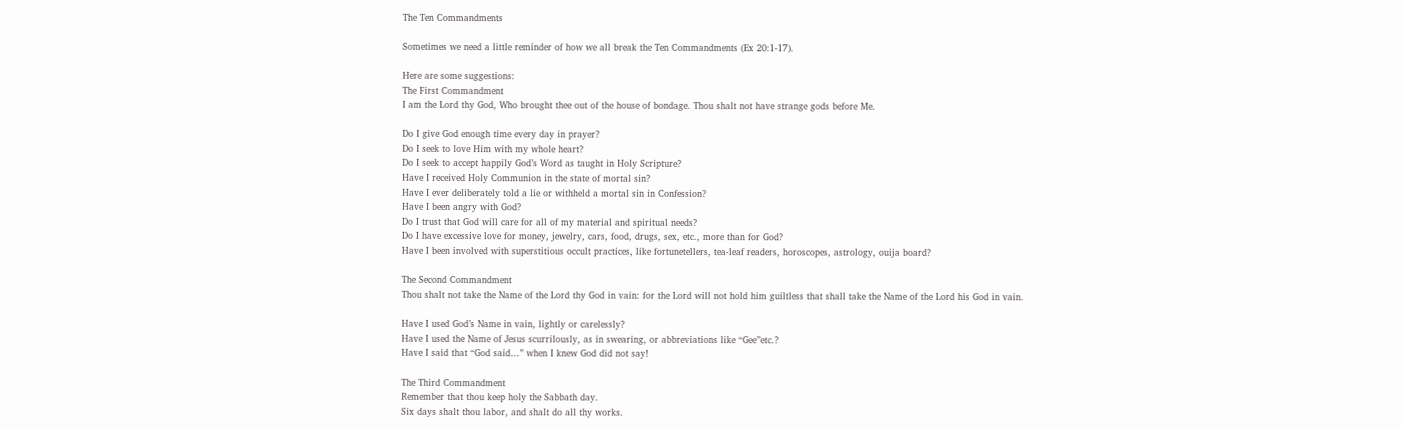The Ten Commandments

Sometimes we need a little reminder of how we all break the Ten Commandments (Ex 20:1-17).

Here are some suggestions:
The First Commandment
I am the Lord thy God, Who brought thee out of the house of bondage. Thou shalt not have strange gods before Me.

Do I give God enough time every day in prayer?
Do I seek to love Him with my whole heart?
Do I seek to accept happily God’s Word as taught in Holy Scripture?
Have I received Holy Communion in the state of mortal sin?
Have I ever deliberately told a lie or withheld a mortal sin in Confession?
Have I been angry with God?
Do I trust that God will care for all of my material and spiritual needs?
Do I have excessive love for money, jewelry, cars, food, drugs, sex, etc., more than for God?
Have I been involved with superstitious occult practices, like fortunetellers, tea-leaf readers, horoscopes, astrology, ouija board?

The Second Commandment
Thou shalt not take the Name of the Lord thy God in vain: for the Lord will not hold him guiltless that shall take the Name of the Lord his God in vain.

Have I used God’s Name in vain, lightly or carelessly?
Have I used the Name of Jesus scurrilously, as in swearing, or abbreviations like “Gee”etc.?
Have I said that “God said…” when I knew God did not say!

The Third Commandment
Remember that thou keep holy the Sabbath day.
Six days shalt thou labor, and shalt do all thy works.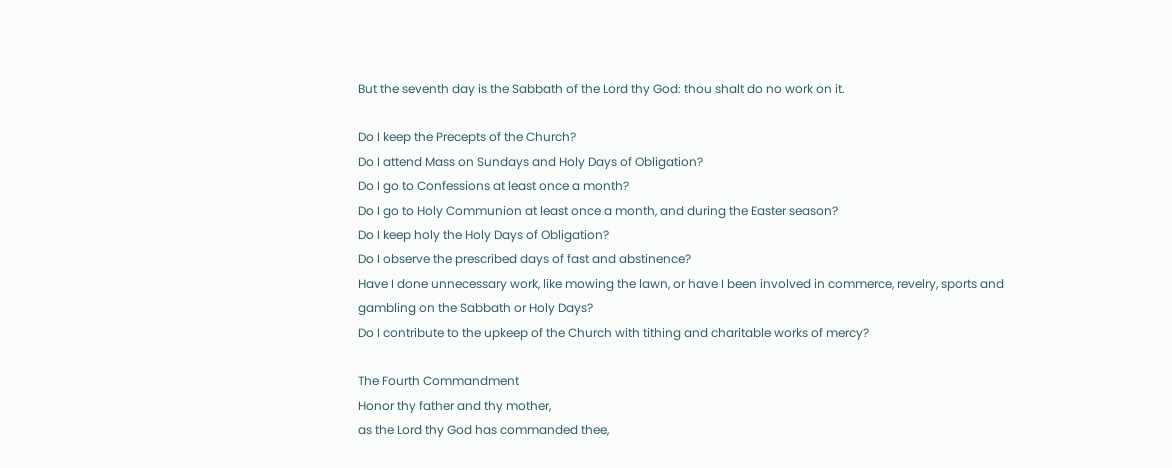But the seventh day is the Sabbath of the Lord thy God: thou shalt do no work on it.

Do I keep the Precepts of the Church?
Do I attend Mass on Sundays and Holy Days of Obligation?
Do I go to Confessions at least once a month?
Do I go to Holy Communion at least once a month, and during the Easter season?
Do I keep holy the Holy Days of Obligation?
Do I observe the prescribed days of fast and abstinence?
Have I done unnecessary work, like mowing the lawn, or have I been involved in commerce, revelry, sports and gambling on the Sabbath or Holy Days?
Do I contribute to the upkeep of the Church with tithing and charitable works of mercy?

The Fourth Commandment
Honor thy father and thy mother,
as the Lord thy God has commanded thee,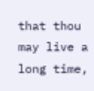that thou may live a long time,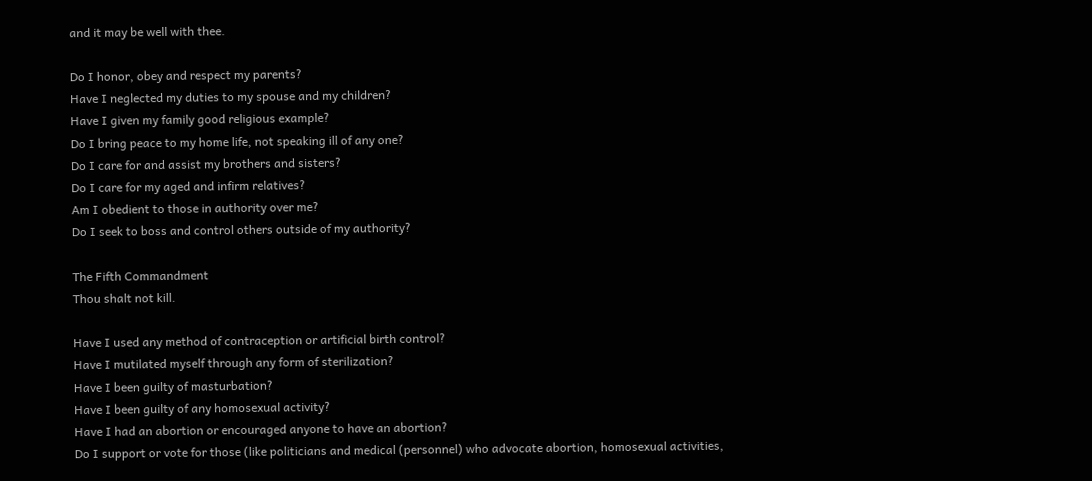and it may be well with thee.

Do I honor, obey and respect my parents?
Have I neglected my duties to my spouse and my children?
Have I given my family good religious example?
Do I bring peace to my home life, not speaking ill of any one?
Do I care for and assist my brothers and sisters?
Do I care for my aged and infirm relatives?
Am I obedient to those in authority over me?
Do I seek to boss and control others outside of my authority?

The Fifth Commandment
Thou shalt not kill.

Have I used any method of contraception or artificial birth control?
Have I mutilated myself through any form of sterilization?
Have I been guilty of masturbation?
Have I been guilty of any homosexual activity?
Have I had an abortion or encouraged anyone to have an abortion?
Do I support or vote for those (like politicians and medical (personnel) who advocate abortion, homosexual activities,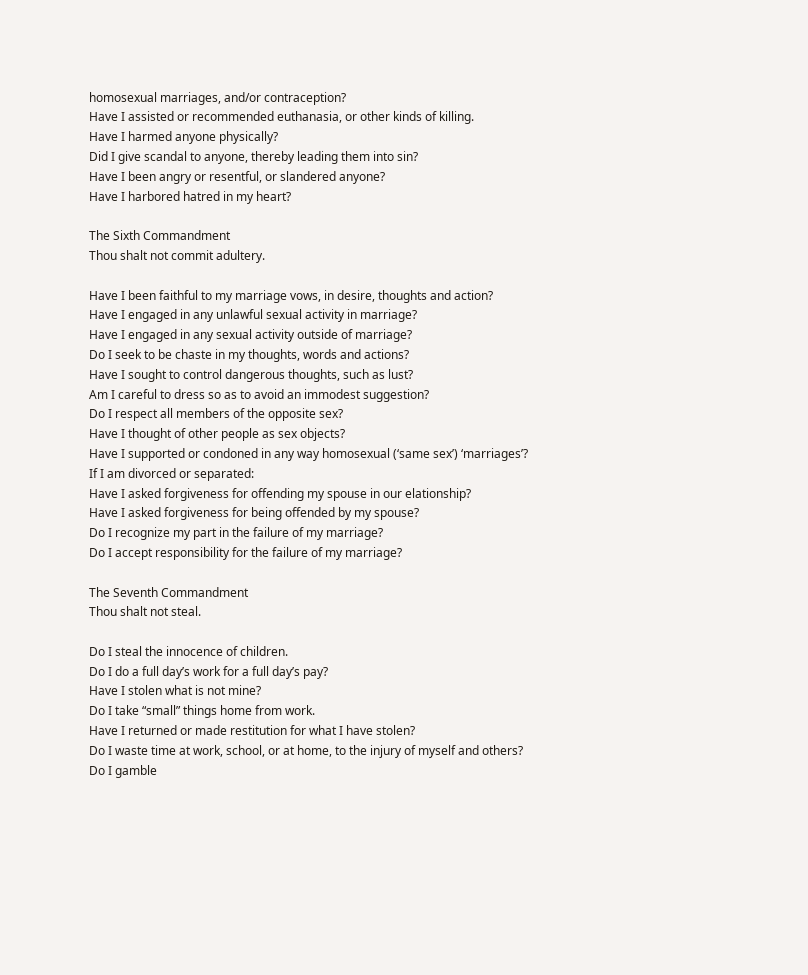homosexual marriages, and/or contraception?
Have I assisted or recommended euthanasia, or other kinds of killing.
Have I harmed anyone physically?
Did I give scandal to anyone, thereby leading them into sin?
Have I been angry or resentful, or slandered anyone?
Have I harbored hatred in my heart?

The Sixth Commandment
Thou shalt not commit adultery.

Have I been faithful to my marriage vows, in desire, thoughts and action?
Have I engaged in any unlawful sexual activity in marriage?
Have I engaged in any sexual activity outside of marriage?
Do I seek to be chaste in my thoughts, words and actions?
Have I sought to control dangerous thoughts, such as lust?
Am I careful to dress so as to avoid an immodest suggestion?
Do I respect all members of the opposite sex?
Have I thought of other people as sex objects?
Have I supported or condoned in any way homosexual (‘same sex’) ‘marriages’?
If I am divorced or separated:
Have I asked forgiveness for offending my spouse in our elationship?
Have I asked forgiveness for being offended by my spouse?
Do I recognize my part in the failure of my marriage?
Do I accept responsibility for the failure of my marriage?

The Seventh Commandment
Thou shalt not steal.

Do I steal the innocence of children.
Do I do a full day’s work for a full day’s pay?
Have I stolen what is not mine?
Do I take “small” things home from work.
Have I returned or made restitution for what I have stolen?
Do I waste time at work, school, or at home, to the injury of myself and others?
Do I gamble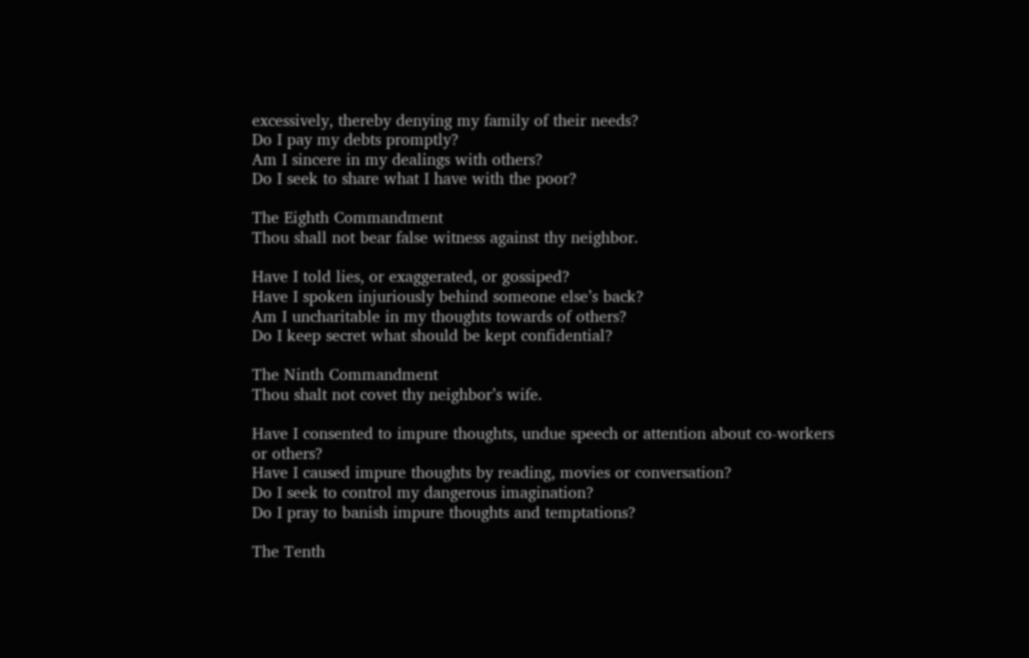excessively, thereby denying my family of their needs?
Do I pay my debts promptly?
Am I sincere in my dealings with others?
Do I seek to share what I have with the poor?

The Eighth Commandment
Thou shall not bear false witness against thy neighbor.

Have I told lies, or exaggerated, or gossiped?
Have I spoken injuriously behind someone else’s back?
Am I uncharitable in my thoughts towards of others?
Do I keep secret what should be kept confidential?

The Ninth Commandment
Thou shalt not covet thy neighbor’s wife.

Have I consented to impure thoughts, undue speech or attention about co-workers or others?
Have I caused impure thoughts by reading, movies or conversation?
Do I seek to control my dangerous imagination?
Do I pray to banish impure thoughts and temptations?

The Tenth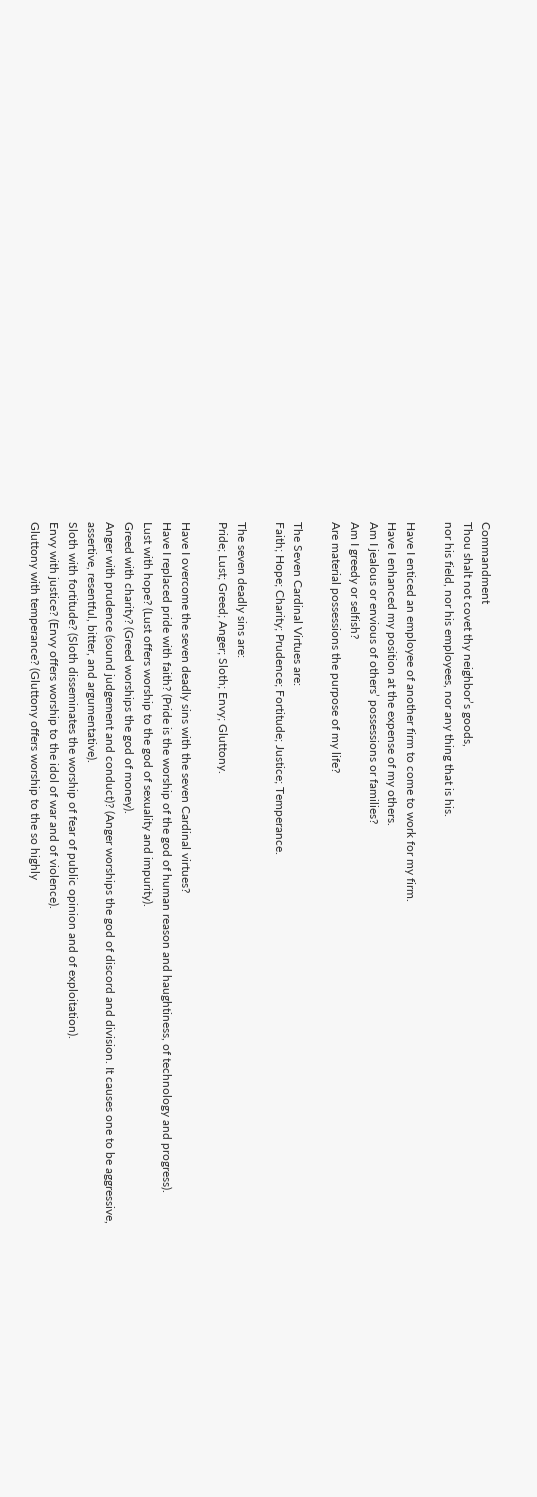Commandment
Thou shalt not covet thy neighbor’s goods,
nor his field, nor his employees, nor any thing that is his.

Have I enticed an employee of another firm to come to work for my firm.
Have I enhanced my position at the expense of my others.
Am I jealous or envious of others’ possessions or families?
Am I greedy or selfish?
Are material possessions the purpose of my life?

The Seven Cardinal Virtues are:
Faith; Hope; Charity; Prudence; Fortitude; Justice; Temperance.

The seven deadly sins are:
Pride; Lust; Greed; Anger; Sloth; Envy; Gluttony.

Have I overcome the seven deadly sins with the seven Cardinal virtues?
Have I replaced pride with faith? (Pride is the worship of the god of human reason and haughtiness, of technology and progress).
Lust with hope? (Lust offers worship to the god of sexuality and impurity).
Greed with charity? (Greed worships the god of money).
Anger with prudence (sound judgement and conduct)? (Anger worships the god of discord and division. It causes one to be aggressive, assertive, resentful, bitter, and argumentative).
Sloth with fortitude? (Sloth disseminates the worship of fear of public opinion and of exploitation).
Envy with justice? (Envy offers worship to the idol of war and of violence).
Gluttony with temperance? (Gluttony offers worship to the so highly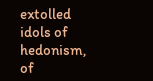extolled idols of hedonism, of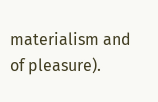materialism and of pleasure).